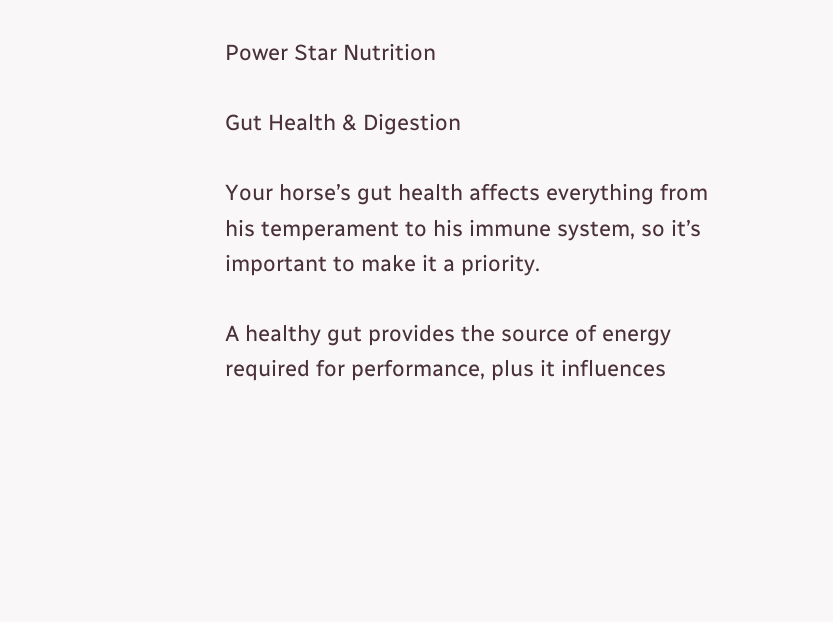Power Star Nutrition

Gut Health & Digestion

Your horse’s gut health affects everything from his temperament to his immune system, so it’s important to make it a priority.

A healthy gut provides the source of energy required for performance, plus it influences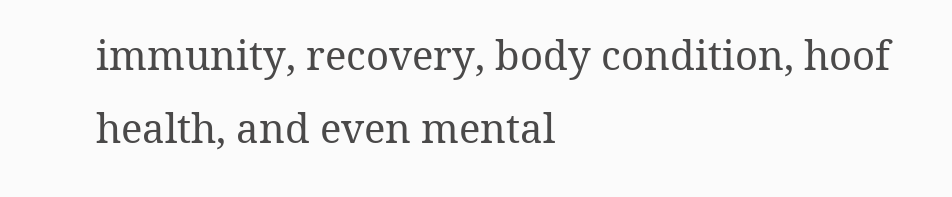immunity, recovery, body condition, hoof health, and even mental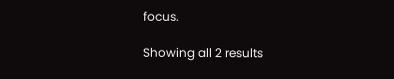focus.

Showing all 2 results